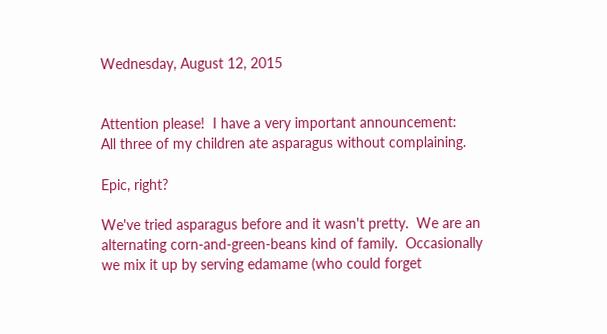Wednesday, August 12, 2015


Attention please!  I have a very important announcement:
All three of my children ate asparagus without complaining.

Epic, right?

We've tried asparagus before and it wasn't pretty.  We are an alternating corn-and-green-beans kind of family.  Occasionally we mix it up by serving edamame (who could forget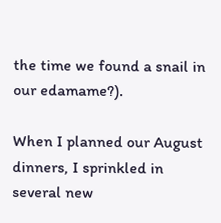the time we found a snail in our edamame?).

When I planned our August dinners, I sprinkled in several new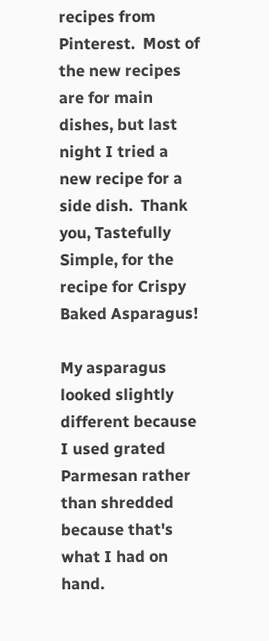recipes from Pinterest.  Most of the new recipes are for main dishes, but last night I tried a new recipe for a side dish.  Thank you, Tastefully Simple, for the recipe for Crispy Baked Asparagus!

My asparagus looked slightly different because I used grated Parmesan rather than shredded because that's what I had on hand.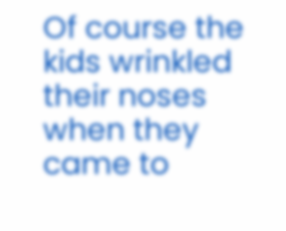Of course the kids wrinkled their noses when they came to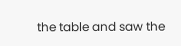the table and saw the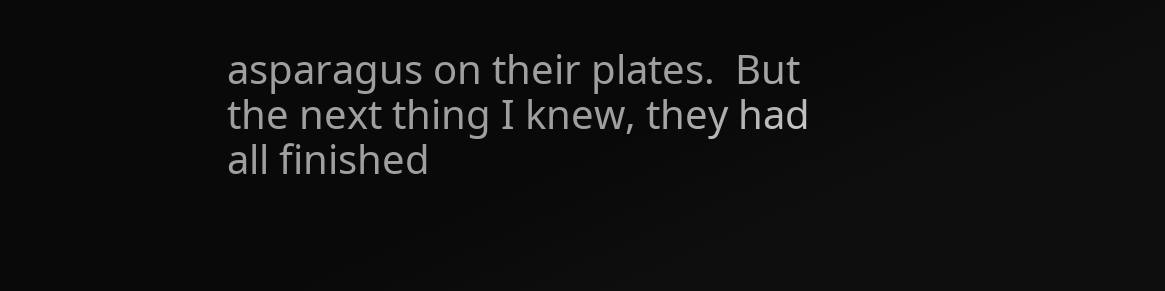asparagus on their plates.  But the next thing I knew, they had all finished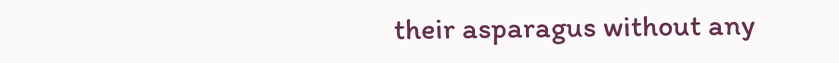their asparagus without any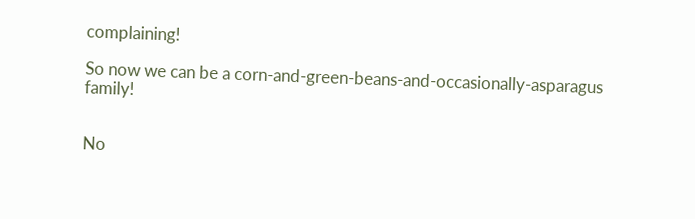complaining!

So now we can be a corn-and-green-beans-and-occasionally-asparagus family!


No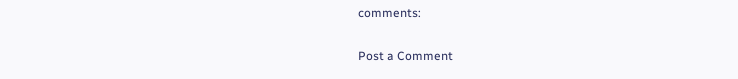comments:

Post a Comment